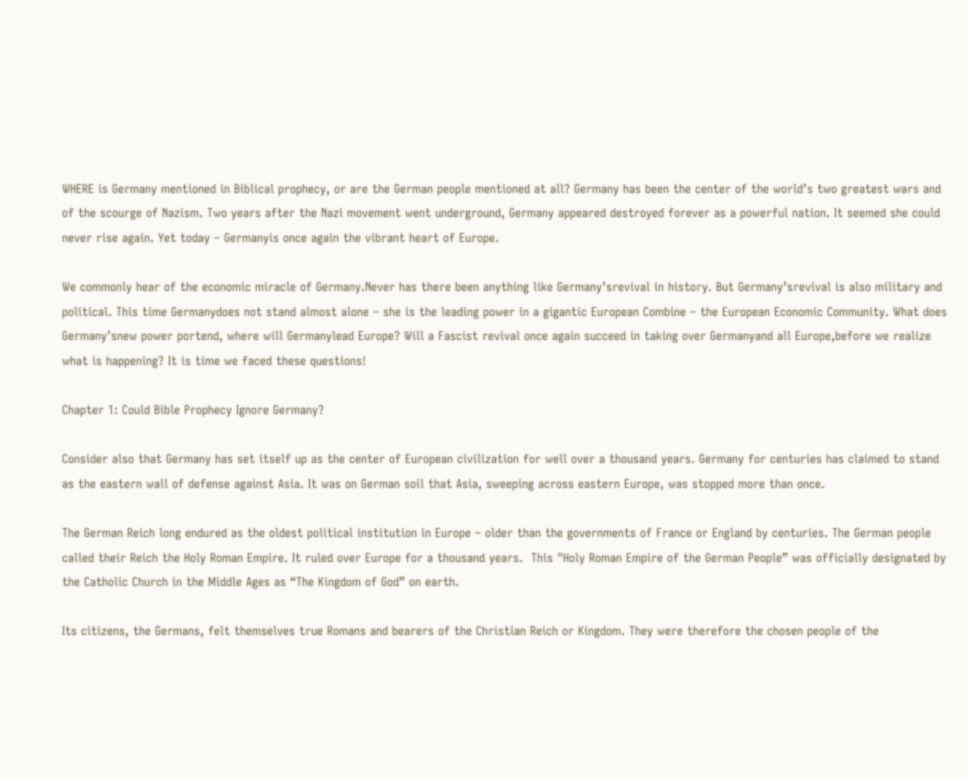WHERE is Germany mentioned in Biblical prophecy, or are the German people mentioned at all? Germany has been the center of the world’s two greatest wars and of the scourge of Nazism. Two years after the Nazi movement went underground, Germany appeared destroyed forever as a powerful nation. It seemed she could never rise again. Yet today – Germanyis once again the vibrant heart of Europe.

We commonly hear of the economic miracle of Germany.Never has there been anything like Germany’srevival in history. But Germany’srevival is also military and political. This time Germanydoes not stand almost alone – she is the leading power in a gigantic European Combine – the European Economic Community. What does Germany’snew power portend, where will Germanylead Europe? Will a Fascist revival once again succeed in taking over Germanyand all Europe,before we realize what is happening? It is time we faced these questions!

Chapter 1: Could Bible Prophecy Ignore Germany?

Consider also that Germany has set itself up as the center of European civilization for well over a thousand years. Germany for centuries has claimed to stand as the eastern wall of defense against Asia. It was on German soil that Asia, sweeping across eastern Europe, was stopped more than once.

The German Reich long endured as the oldest political institution in Europe – older than the governments of France or England by centuries. The German people called their Reich the Holy Roman Empire. It ruled over Europe for a thousand years.  This "Holy Roman Empire of the German People” was officially designated by the Catholic Church in the Middle Ages as “The Kingdom of God” on earth.

Its citizens, the Germans, felt themselves true Romans and bearers of the Christian Reich or Kingdom. They were therefore the chosen people of the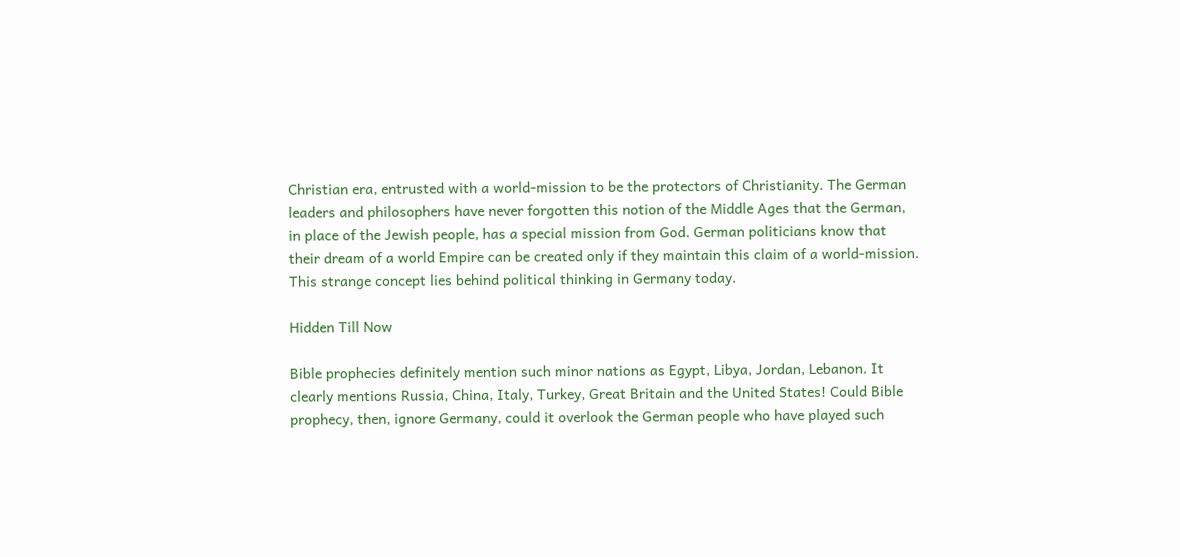Christian era, entrusted with a world-mission to be the protectors of Christianity. The German leaders and philosophers have never forgotten this notion of the Middle Ages that the German, in place of the Jewish people, has a special mission from God. German politicians know that their dream of a world Empire can be created only if they maintain this claim of a world-mission. This strange concept lies behind political thinking in Germany today.

Hidden Till Now

Bible prophecies definitely mention such minor nations as Egypt, Libya, Jordan, Lebanon. It clearly mentions Russia, China, Italy, Turkey, Great Britain and the United States! Could Bible prophecy, then, ignore Germany, could it overlook the German people who have played such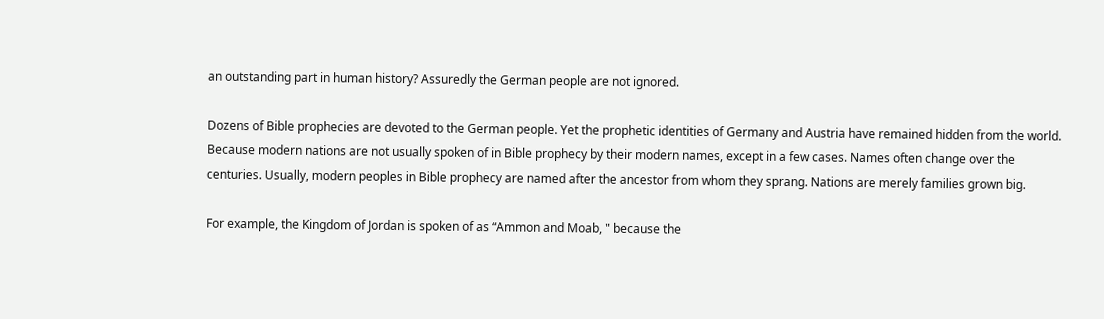an outstanding part in human history? Assuredly the German people are not ignored.

Dozens of Bible prophecies are devoted to the German people. Yet the prophetic identities of Germany and Austria have remained hidden from the world. Because modern nations are not usually spoken of in Bible prophecy by their modern names, except in a few cases. Names often change over the centuries. Usually, modern peoples in Bible prophecy are named after the ancestor from whom they sprang. Nations are merely families grown big.

For example, the Kingdom of Jordan is spoken of as “Ammon and Moab, " because the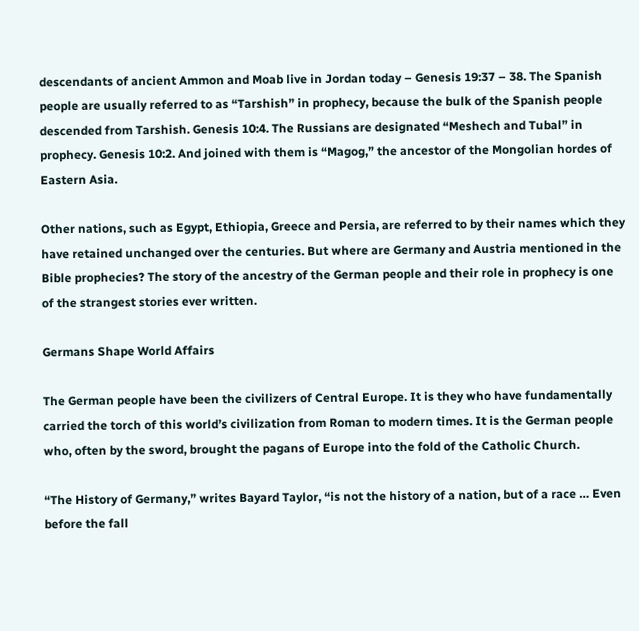descendants of ancient Ammon and Moab live in Jordan today – Genesis 19:37 – 38. The Spanish people are usually referred to as “Tarshish” in prophecy, because the bulk of the Spanish people descended from Tarshish. Genesis 10:4. The Russians are designated “Meshech and Tubal” in prophecy. Genesis 10:2. And joined with them is “Magog,” the ancestor of the Mongolian hordes of Eastern Asia.

Other nations, such as Egypt, Ethiopia, Greece and Persia, are referred to by their names which they have retained unchanged over the centuries. But where are Germany and Austria mentioned in the Bible prophecies? The story of the ancestry of the German people and their role in prophecy is one of the strangest stories ever written.

Germans Shape World Affairs

The German people have been the civilizers of Central Europe. It is they who have fundamentally carried the torch of this world’s civilization from Roman to modern times. It is the German people who, often by the sword, brought the pagans of Europe into the fold of the Catholic Church.

“The History of Germany,” writes Bayard Taylor, “is not the history of a nation, but of a race … Even before the fall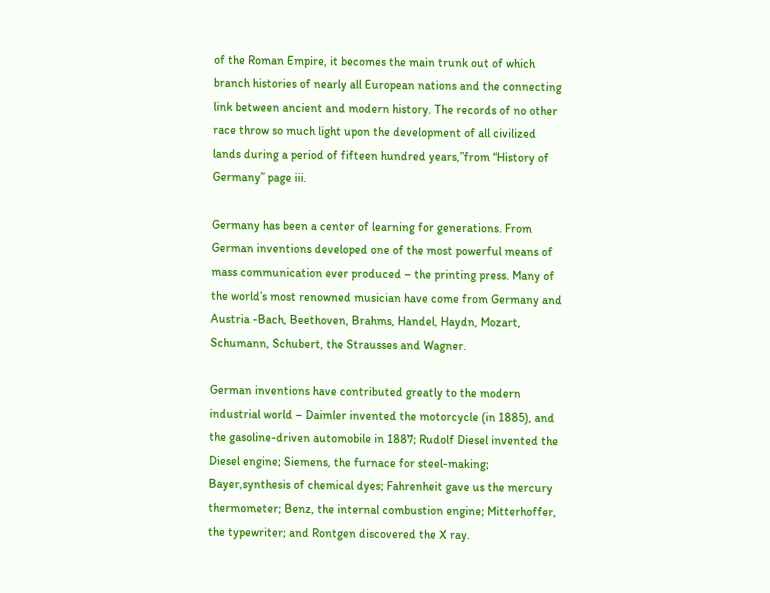of the Roman Empire, it becomes the main trunk out of which branch histories of nearly all European nations and the connecting link between ancient and modern history. The records of no other race throw so much light upon the development of all civilized lands during a period of fifteen hundred years,”from “History of Germany” page iii.

Germany has been a center of learning for generations. From German inventions developed one of the most powerful means of mass communication ever produced – the printing press. Many of the world’s most renowned musician have come from Germany and Austria -Bach, Beethoven, Brahms, Handel, Haydn, Mozart, Schumann, Schubert, the Strausses and Wagner.

German inventions have contributed greatly to the modern industrial world – Daimler invented the motorcycle (in 1885), and the gasoline-driven automobile in 1887; Rudolf Diesel invented the Diesel engine; Siemens, the furnace for steel-making; Bayer,synthesis of chemical dyes; Fahrenheit gave us the mercury thermometer; Benz, the internal combustion engine; Mitterhoffer, the typewriter; and Rontgen discovered the X ray.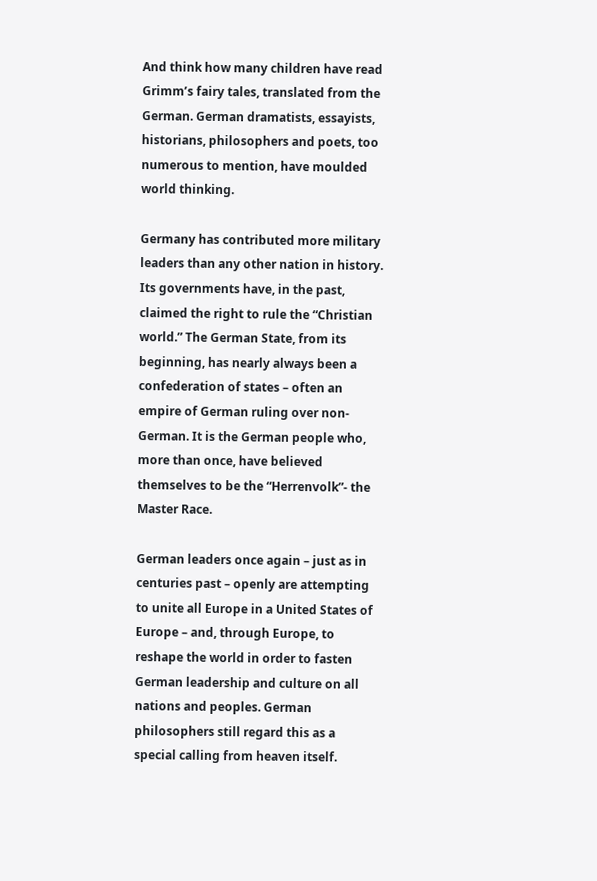And think how many children have read Grimm’s fairy tales, translated from the German. German dramatists, essayists, historians, philosophers and poets, too numerous to mention, have moulded world thinking.

Germany has contributed more military leaders than any other nation in history. Its governments have, in the past, claimed the right to rule the “Christian world.” The German State, from its beginning, has nearly always been a confederation of states – often an empire of German ruling over non-German. It is the German people who, more than once, have believed themselves to be the “Herrenvolk”- the Master Race.

German leaders once again – just as in centuries past – openly are attempting to unite all Europe in a United States of Europe – and, through Europe, to reshape the world in order to fasten German leadership and culture on all nations and peoples. German philosophers still regard this as a special calling from heaven itself.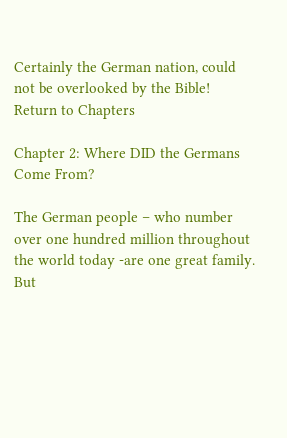Certainly the German nation, could not be overlooked by the Bible!
Return to Chapters

Chapter 2: Where DID the Germans Come From?

The German people – who number over one hundred million throughout the world today -are one great family. But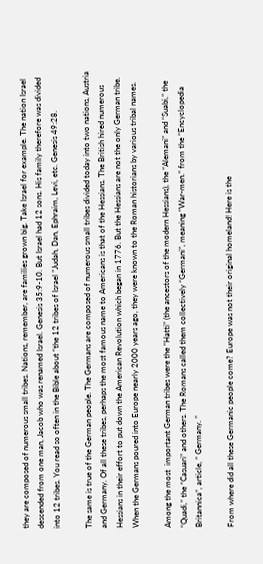they are composed of numerous small tribes. Nations, remember, are families grown big. Take Israel for example. The nation Israel descended from one man, Jacob who was renamed Israel. Genesis 35:9-10. But Israel had 12 sons. His family therefore was divided into 12 tribes. You read so often in the Bible about “the 12 tribes of Israel ”Judah, Dan, Ephraim, Levi, etc. Genesis 49:28.

The same is true of the German people. The Germans are composed of numerous small tribes divided today into two nations, Austria and Germany. Of all these tribes, perhaps the most famous name to Americans is that of the Hessians. The British hired numerous Hessians in their effort to put down the American Revolution which began in 1776. But the Hessians are not the only German tribe. When the Germans poured into Europe nearly 2000 years ago, they were known to the Roman historians by various tribal names.

Among the most  important German tribes were the “Hatti” (the ancestors of the modern Hessians), the “Alemani” and “Suabi,” the “Quadi,” the “Casuari” and others. The Romans called them collectively “Germani”, meaning “War-men.” from the “Encyclopedia Britannica”, article, “ Germany. ”

From where did all these Germanic people come? Europe was not their original homeland! Here is the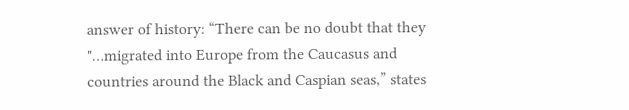answer of history: “There can be no doubt that they "…migrated into Europe from the Caucasus and countries around the Black and Caspian seas,” states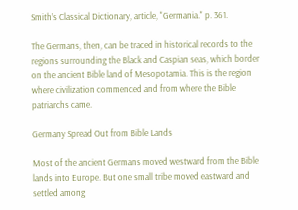Smith’s Classical Dictionary, article, "Germania." p. 361.

The Germans, then, can be traced in historical records to the regions surrounding the Black and Caspian seas, which border on the ancient Bible land of Mesopotamia. This is the region where civilization commenced and from where the Bible patriarchs came.

Germany Spread Out from Bible Lands

Most of the ancient Germans moved westward from the Bible lands into Europe. But one small tribe moved eastward and settled among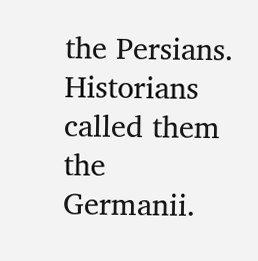the Persians. Historians called them the Germanii.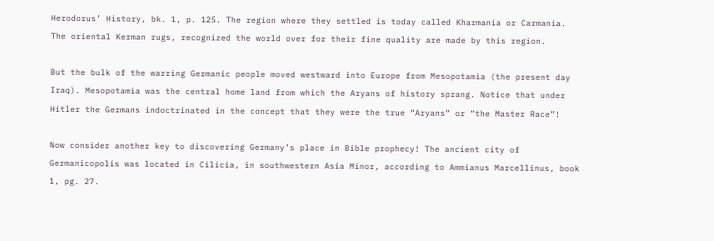Herodorus’ History, bk. 1, p. 125. The region where they settled is today called Kharmania or Carmania. The oriental Kerman rugs, recognized the world over for their fine quality are made by this region.

But the bulk of the warring Germanic people moved westward into Europe from Mesopotamia (the present day Iraq). Mesopotamia was the central home land from which the Aryans of history sprang. Notice that under Hitler the Germans indoctrinated in the concept that they were the true “Aryans” or “the Master Race”!

Now consider another key to discovering Germany’s place in Bible prophecy! The ancient city of Germanicopolis was located in Cilicia, in southwestern Asia Minor, according to Ammianus Marcellinus, book 1, pg. 27.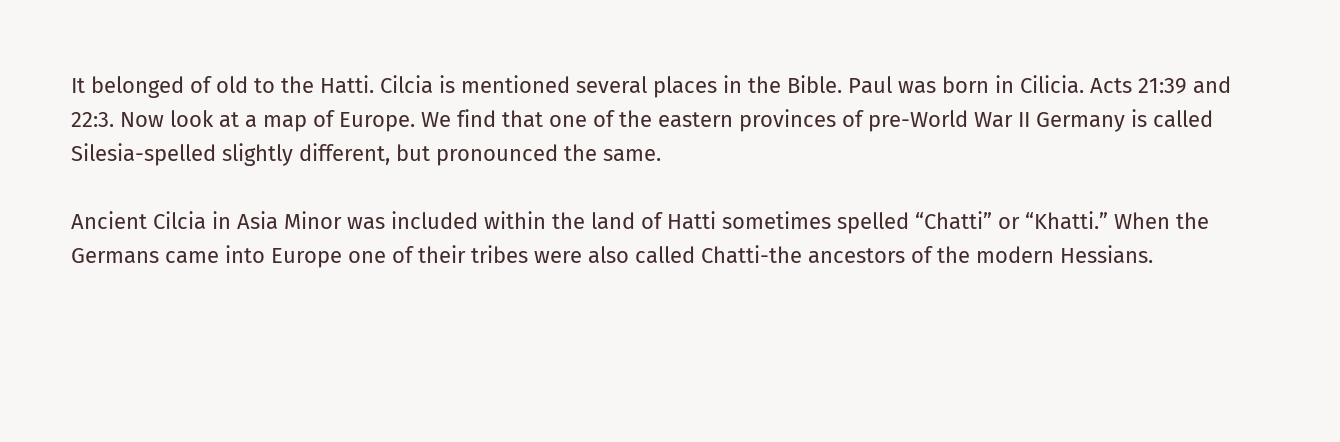It belonged of old to the Hatti. Cilcia is mentioned several places in the Bible. Paul was born in Cilicia. Acts 21:39 and 22:3. Now look at a map of Europe. We find that one of the eastern provinces of pre-World War II Germany is called Silesia-spelled slightly different, but pronounced the same.

Ancient Cilcia in Asia Minor was included within the land of Hatti sometimes spelled “Chatti” or “Khatti.” When the Germans came into Europe one of their tribes were also called Chatti-the ancestors of the modern Hessians.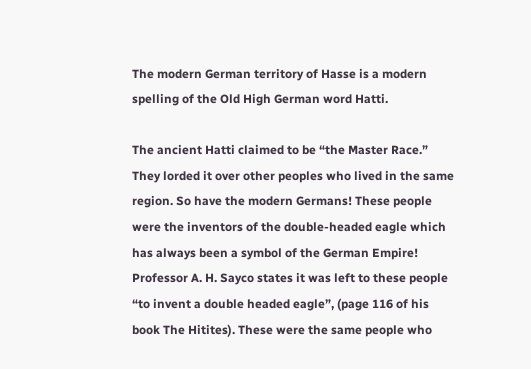The modern German territory of Hasse is a modern spelling of the Old High German word Hatti.

The ancient Hatti claimed to be “the Master Race.” They lorded it over other peoples who lived in the same region. So have the modern Germans! These people were the inventors of the double-headed eagle which has always been a symbol of the German Empire! Professor A. H. Sayco states it was left to these people “to invent a double headed eagle”, (page 116 of his book The Hitites). These were the same people who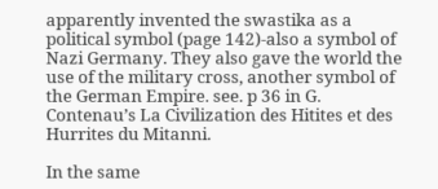apparently invented the swastika as a political symbol (page 142)-also a symbol of Nazi Germany. They also gave the world the use of the military cross, another symbol of the German Empire. see. p 36 in G. Contenau’s La Civilization des Hitites et des Hurrites du Mitanni.

In the same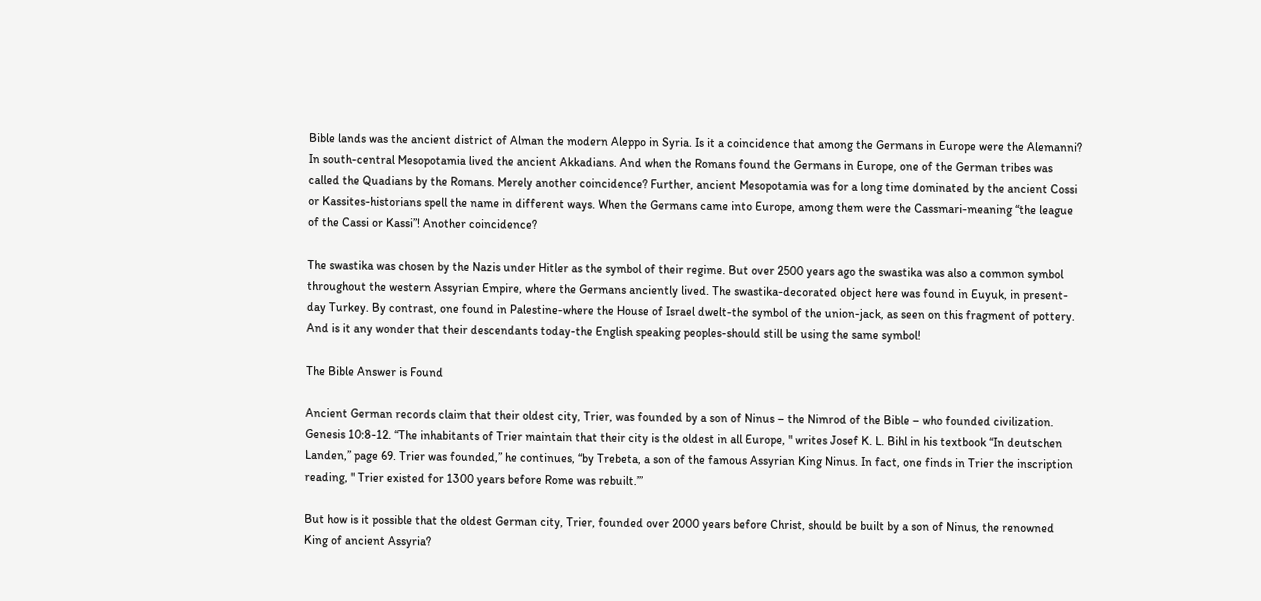Bible lands was the ancient district of Alman the modern Aleppo in Syria. Is it a coincidence that among the Germans in Europe were the Alemanni? In south-central Mesopotamia lived the ancient Akkadians. And when the Romans found the Germans in Europe, one of the German tribes was called the Quadians by the Romans. Merely another coincidence? Further, ancient Mesopotamia was for a long time dominated by the ancient Cossi or Kassites-historians spell the name in different ways. When the Germans came into Europe, among them were the Cassmari-meaning “the league of the Cassi or Kassi”! Another coincidence?

The swastika was chosen by the Nazis under Hitler as the symbol of their regime. But over 2500 years ago the swastika was also a common symbol throughout the western Assyrian Empire, where the Germans anciently lived. The swastika-decorated object here was found in Euyuk, in present-day Turkey. By contrast, one found in Palestine-where the House of Israel dwelt-the symbol of the union-jack, as seen on this fragment of pottery. And is it any wonder that their descendants today-the English speaking peoples-should still be using the same symbol!

The Bible Answer is Found

Ancient German records claim that their oldest city, Trier, was founded by a son of Ninus – the Nimrod of the Bible – who founded civilization. Genesis 10:8-12. “The inhabitants of Trier maintain that their city is the oldest in all Europe, " writes Josef K. L. Bihl in his textbook “In deutschen Landen,” page 69. Trier was founded,” he continues, “by Trebeta, a son of the famous Assyrian King Ninus. In fact, one finds in Trier the inscription reading, " Trier existed for 1300 years before Rome was rebuilt.’”

But how is it possible that the oldest German city, Trier, founded over 2000 years before Christ, should be built by a son of Ninus, the renowned King of ancient Assyria?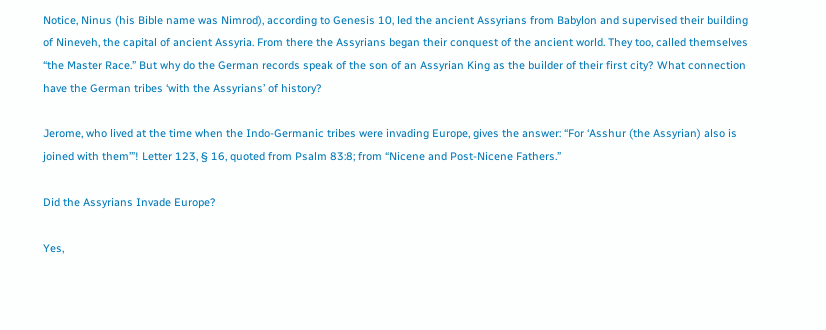Notice, Ninus (his Bible name was Nimrod), according to Genesis 10, led the ancient Assyrians from Babylon and supervised their building of Nineveh, the capital of ancient Assyria. From there the Assyrians began their conquest of the ancient world. They too, called themselves “the Master Race.” But why do the German records speak of the son of an Assyrian King as the builder of their first city? What connection have the German tribes ‘with the Assyrians’ of history?

Jerome, who lived at the time when the Indo-Germanic tribes were invading Europe, gives the answer: “For ‘Asshur (the Assyrian) also is joined with them’”! Letter 123, § 16, quoted from Psalm 83:8; from “Nicene and Post-Nicene Fathers.”

Did the Assyrians Invade Europe?

Yes,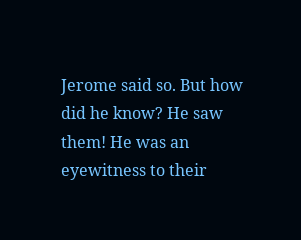Jerome said so. But how did he know? He saw them! He was an eyewitness to their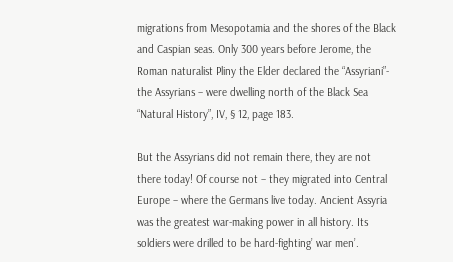migrations from Mesopotamia and the shores of the Black and Caspian seas. Only 300 years before Jerome, the Roman naturalist Pliny the Elder declared the “Assyriani”- the Assyrians – were dwelling north of the Black Sea “Natural History”, IV, § 12, page 183.

But the Assyrians did not remain there, they are not there today! Of course not – they migrated into Central Europe – where the Germans live today. Ancient Assyria was the greatest war-making power in all history. Its soldiers were drilled to be hard-fighting’ war men’.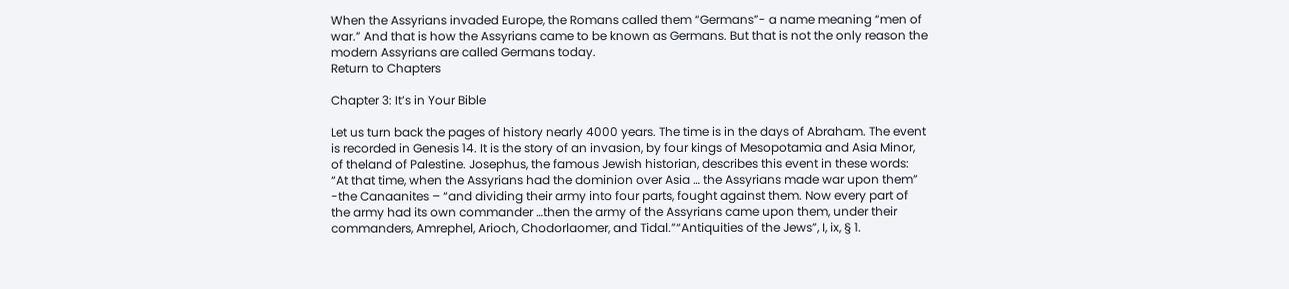When the Assyrians invaded Europe, the Romans called them “Germans”- a name meaning “men of war.” And that is how the Assyrians came to be known as Germans. But that is not the only reason the modern Assyrians are called Germans today.
Return to Chapters

Chapter 3: It’s in Your Bible

Let us turn back the pages of history nearly 4000 years. The time is in the days of Abraham. The event is recorded in Genesis 14. It is the story of an invasion, by four kings of Mesopotamia and Asia Minor, of theland of Palestine. Josephus, the famous Jewish historian, describes this event in these words: “At that time, when the Assyrians had the dominion over Asia … the Assyrians made war upon them” -the Canaanites – “and dividing their army into four parts, fought against them. Now every part of the army had its own commander …then the army of the Assyrians came upon them, under their commanders, Amrephel, Arioch, Chodorlaomer, and Tidal.”“Antiquities of the Jews”, I, ix, § 1.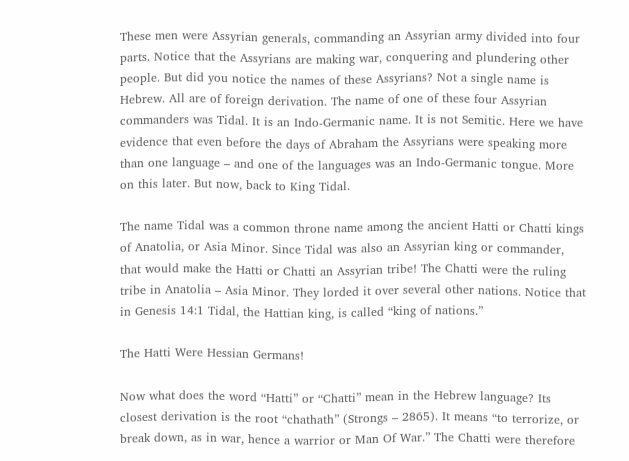These men were Assyrian generals, commanding an Assyrian army divided into four parts. Notice that the Assyrians are making war, conquering and plundering other people. But did you notice the names of these Assyrians? Not a single name is Hebrew. All are of foreign derivation. The name of one of these four Assyrian commanders was Tidal. It is an Indo-Germanic name. It is not Semitic. Here we have evidence that even before the days of Abraham the Assyrians were speaking more than one language – and one of the languages was an Indo-Germanic tongue. More on this later. But now, back to King Tidal.

The name Tidal was a common throne name among the ancient Hatti or Chatti kings of Anatolia, or Asia Minor. Since Tidal was also an Assyrian king or commander, that would make the Hatti or Chatti an Assyrian tribe! The Chatti were the ruling tribe in Anatolia – Asia Minor. They lorded it over several other nations. Notice that in Genesis 14:1 Tidal, the Hattian king, is called “king of nations.”

The Hatti Were Hessian Germans!

Now what does the word “Hatti” or “Chatti” mean in the Hebrew language? Its closest derivation is the root “chathath” (Strongs – 2865). It means “to terrorize, or break down, as in war, hence a warrior or Man Of War.” The Chatti were therefore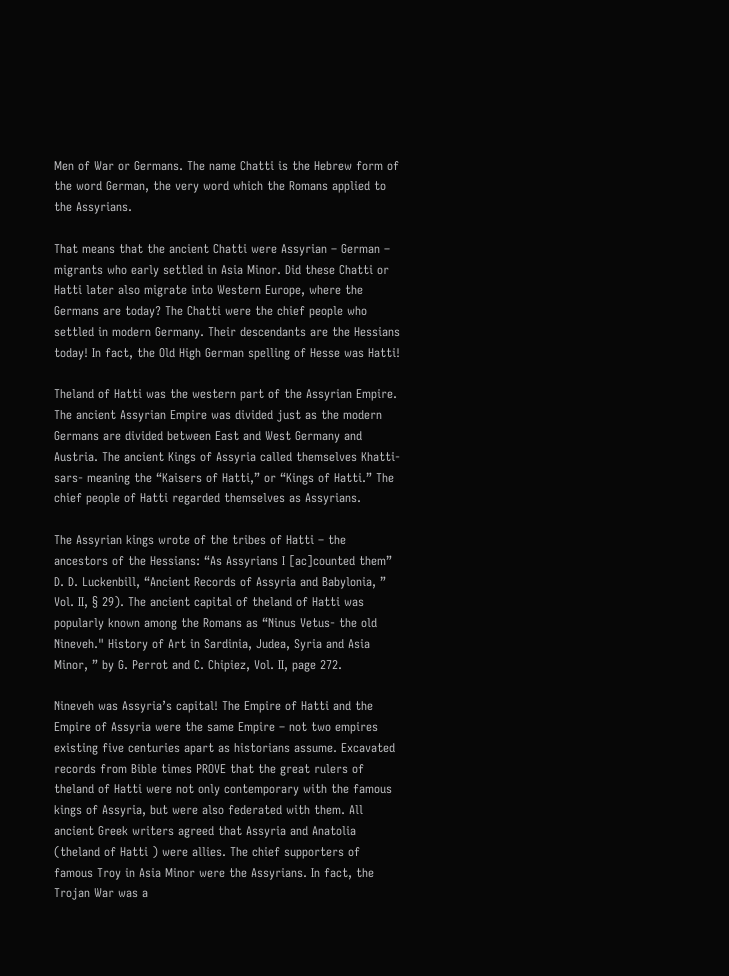Men of War or Germans. The name Chatti is the Hebrew form of the word German, the very word which the Romans applied to the Assyrians.

That means that the ancient Chatti were Assyrian – German – migrants who early settled in Asia Minor. Did these Chatti or Hatti later also migrate into Western Europe, where the Germans are today? The Chatti were the chief people who settled in modern Germany. Their descendants are the Hessians today! In fact, the Old High German spelling of Hesse was Hatti!

Theland of Hatti was the western part of the Assyrian Empire. The ancient Assyrian Empire was divided just as the modern Germans are divided between East and West Germany and Austria. The ancient Kings of Assyria called themselves Khatti-sars- meaning the “Kaisers of Hatti,” or “Kings of Hatti.” The chief people of Hatti regarded themselves as Assyrians.

The Assyrian kings wrote of the tribes of Hatti – the ancestors of the Hessians: “As Assyrians I [ac]counted them” D. D. Luckenbill, “Ancient Records of Assyria and Babylonia, ” Vol. II, § 29). The ancient capital of theland of Hatti was popularly known among the Romans as “Ninus Vetus- the old Nineveh." History of Art in Sardinia, Judea, Syria and Asia Minor, ” by G. Perrot and C. Chipiez, Vol. II, page 272.

Nineveh was Assyria’s capital! The Empire of Hatti and the Empire of Assyria were the same Empire – not two empires existing five centuries apart as historians assume. Excavated records from Bible times PROVE that the great rulers of theland of Hatti were not only contemporary with the famous kings of Assyria, but were also federated with them. All ancient Greek writers agreed that Assyria and Anatolia (theland of Hatti ) were allies. The chief supporters of famous Troy in Asia Minor were the Assyrians. In fact, the Trojan War was a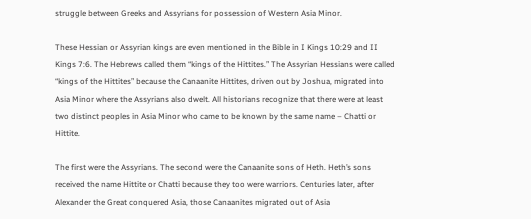struggle between Greeks and Assyrians for possession of Western Asia Minor.

These Hessian or Assyrian kings are even mentioned in the Bible in I Kings 10:29 and II Kings 7:6. The Hebrews called them “kings of the Hittites.” The Assyrian Hessians were called “kings of the Hittites” because the Canaanite Hittites, driven out by Joshua, migrated into Asia Minor where the Assyrians also dwelt. All historians recognize that there were at least two distinct peoples in Asia Minor who came to be known by the same name – Chatti or Hittite.

The first were the Assyrians. The second were the Canaanite sons of Heth. Heth’s sons received the name Hittite or Chatti because they too were warriors. Centuries later, after Alexander the Great conquered Asia, those Canaanites migrated out of Asia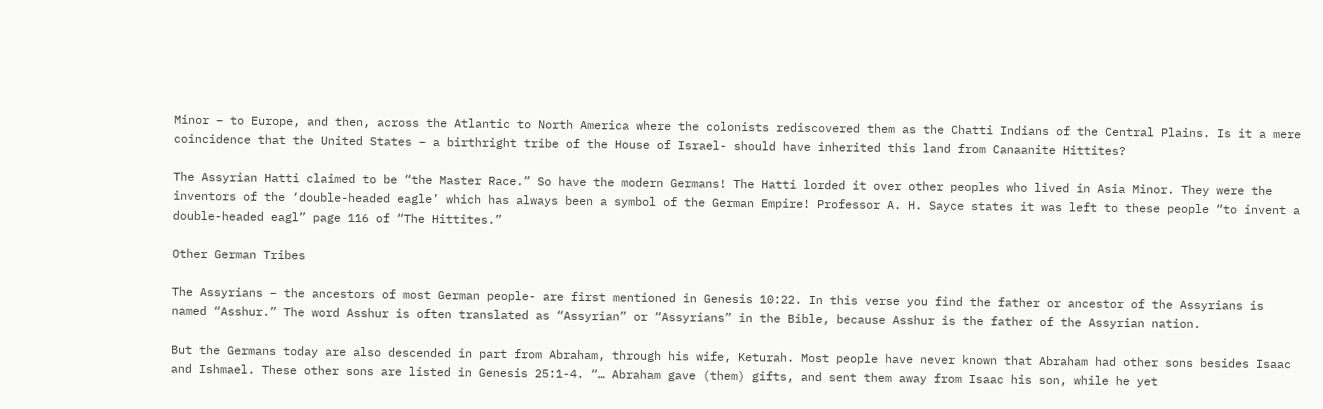Minor – to Europe, and then, across the Atlantic to North America where the colonists rediscovered them as the Chatti Indians of the Central Plains. Is it a mere coincidence that the United States – a birthright tribe of the House of Israel- should have inherited this land from Canaanite Hittites?

The Assyrian Hatti claimed to be “the Master Race.” So have the modern Germans! The Hatti lorded it over other peoples who lived in Asia Minor. They were the inventors of the ‘double-headed eagle’ which has always been a symbol of the German Empire! Professor A. H. Sayce states it was left to these people “to invent a double-headed eagl” page 116 of “The Hittites.”

Other German Tribes

The Assyrians – the ancestors of most German people- are first mentioned in Genesis 10:22. In this verse you find the father or ancestor of the Assyrians is named “Asshur.” The word Asshur is often translated as “Assyrian” or “Assyrians” in the Bible, because Asshur is the father of the Assyrian nation.

But the Germans today are also descended in part from Abraham, through his wife, Keturah. Most people have never known that Abraham had other sons besides Isaac and Ishmael. These other sons are listed in Genesis 25:1-4. “… Abraham gave (them) gifts, and sent them away from Isaac his son, while he yet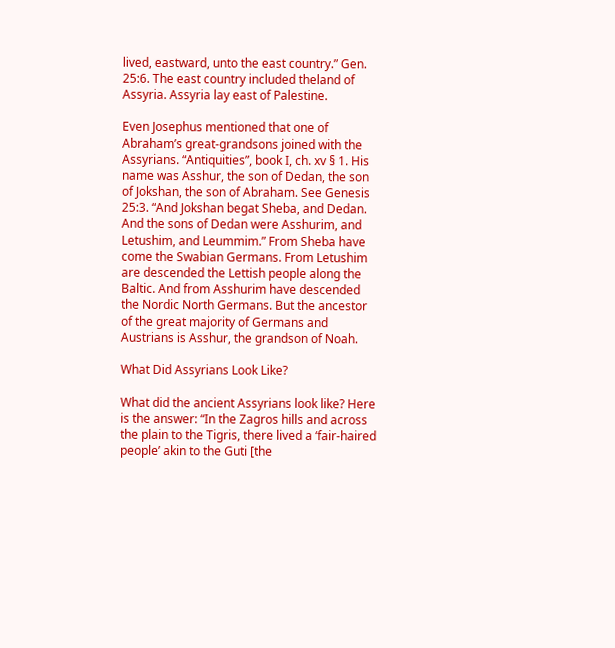lived, eastward, unto the east country.” Gen. 25:6. The east country included theland of Assyria. Assyria lay east of Palestine.

Even Josephus mentioned that one of Abraham’s great-grandsons joined with the Assyrians. “Antiquities”, book I, ch. xv § 1. His name was Asshur, the son of Dedan, the son of Jokshan, the son of Abraham. See Genesis 25:3. “And Jokshan begat Sheba, and Dedan. And the sons of Dedan were Asshurim, and Letushim, and Leummim.” From Sheba have come the Swabian Germans. From Letushim are descended the Lettish people along the Baltic. And from Asshurim have descended the Nordic North Germans. But the ancestor of the great majority of Germans and Austrians is Asshur, the grandson of Noah.

What Did Assyrians Look Like?

What did the ancient Assyrians look like? Here is the answer: “In the Zagros hills and across the plain to the Tigris, there lived a ‘fair-haired people’ akin to the Guti [the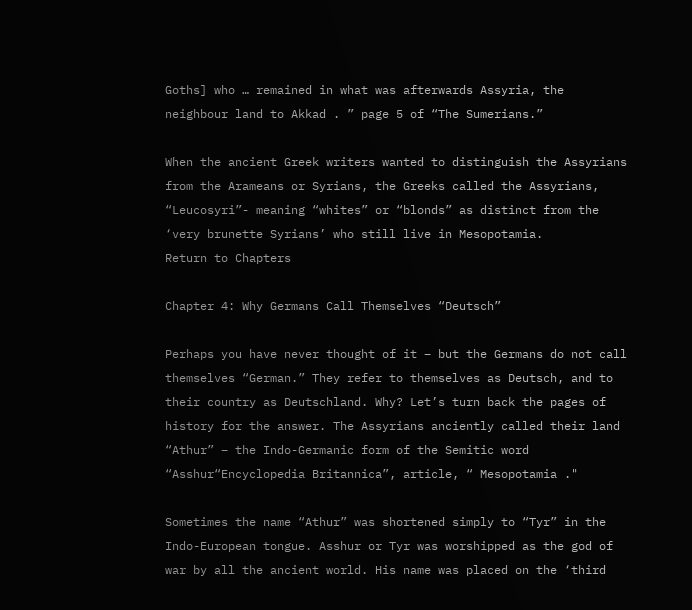Goths] who … remained in what was afterwards Assyria, the neighbour land to Akkad . ” page 5 of “The Sumerians.”

When the ancient Greek writers wanted to distinguish the Assyrians from the Arameans or Syrians, the Greeks called the Assyrians, “Leucosyri”- meaning “whites” or “blonds” as distinct from the ‘very brunette Syrians’ who still live in Mesopotamia.
Return to Chapters

Chapter 4: Why Germans Call Themselves “Deutsch”

Perhaps you have never thought of it – but the Germans do not call themselves “German.” They refer to themselves as Deutsch, and to their country as Deutschland. Why? Let’s turn back the pages of history for the answer. The Assyrians anciently called their land “Athur” – the Indo-Germanic form of the Semitic word “Asshur“Encyclopedia Britannica”, article, “ Mesopotamia ."

Sometimes the name “Athur” was shortened simply to “Tyr” in the Indo-European tongue. Asshur or Tyr was worshipped as the god of war by all the ancient world. His name was placed on the ‘third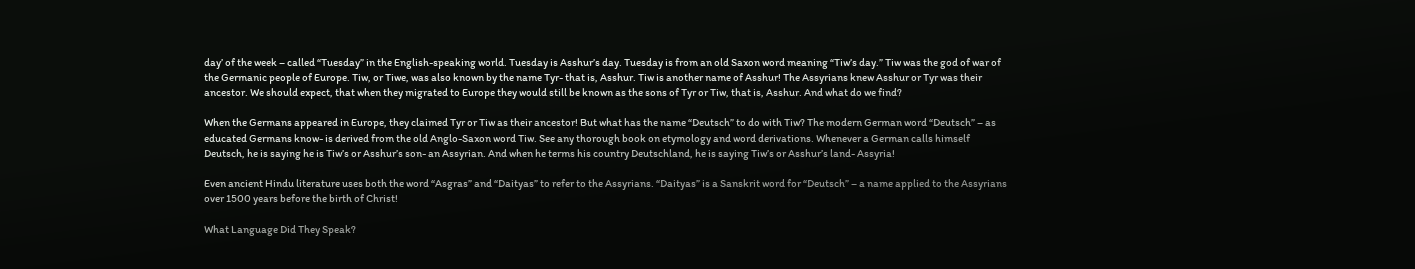day’ of the week – called “Tuesday” in the English-speaking world. Tuesday is Asshur’s day. Tuesday is from an old Saxon word meaning “Tiw’s day.” Tiw was the god of war of the Germanic people of Europe. Tiw, or Tiwe, was also known by the name Tyr- that is, Asshur. Tiw is another name of Asshur! The Assyrians knew Asshur or Tyr was their ancestor. We should expect, that when they migrated to Europe they would still be known as the sons of Tyr or Tiw, that is, Asshur. And what do we find?

When the Germans appeared in Europe, they claimed Tyr or Tiw as their ancestor! But what has the name “Deutsch” to do with Tiw? The modern German word “Deutsch” – as educated Germans know- is derived from the old Anglo-Saxon word Tiw. See any thorough book on etymology and word derivations. Whenever a German calls himself Deutsch, he is saying he is Tiw’s or Asshur’s son- an Assyrian. And when he terms his country Deutschland, he is saying Tiw’s or Asshur’s land- Assyria!

Even ancient Hindu literature uses both the word “Asgras” and “Daityas” to refer to the Assyrians. “Daityas” is a Sanskrit word for “Deutsch” – a name applied to the Assyrians over 1500 years before the birth of Christ!

What Language Did They Speak?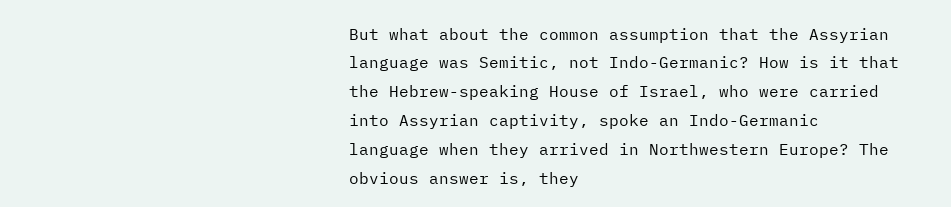But what about the common assumption that the Assyrian language was Semitic, not Indo-Germanic? How is it that the Hebrew-speaking House of Israel, who were carried into Assyrian captivity, spoke an Indo-Germanic language when they arrived in Northwestern Europe? The obvious answer is, they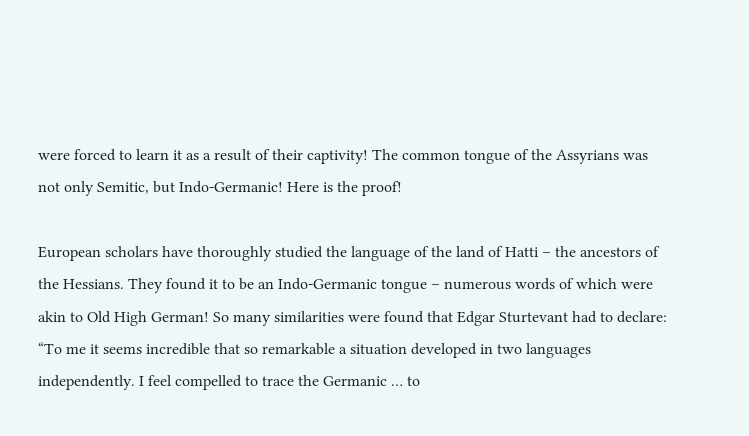were forced to learn it as a result of their captivity! The common tongue of the Assyrians was not only Semitic, but Indo-Germanic! Here is the proof!

European scholars have thoroughly studied the language of the land of Hatti – the ancestors of the Hessians. They found it to be an Indo-Germanic tongue – numerous words of which were akin to Old High German! So many similarities were found that Edgar Sturtevant had to declare: “To me it seems incredible that so remarkable a situation developed in two languages independently. I feel compelled to trace the Germanic … to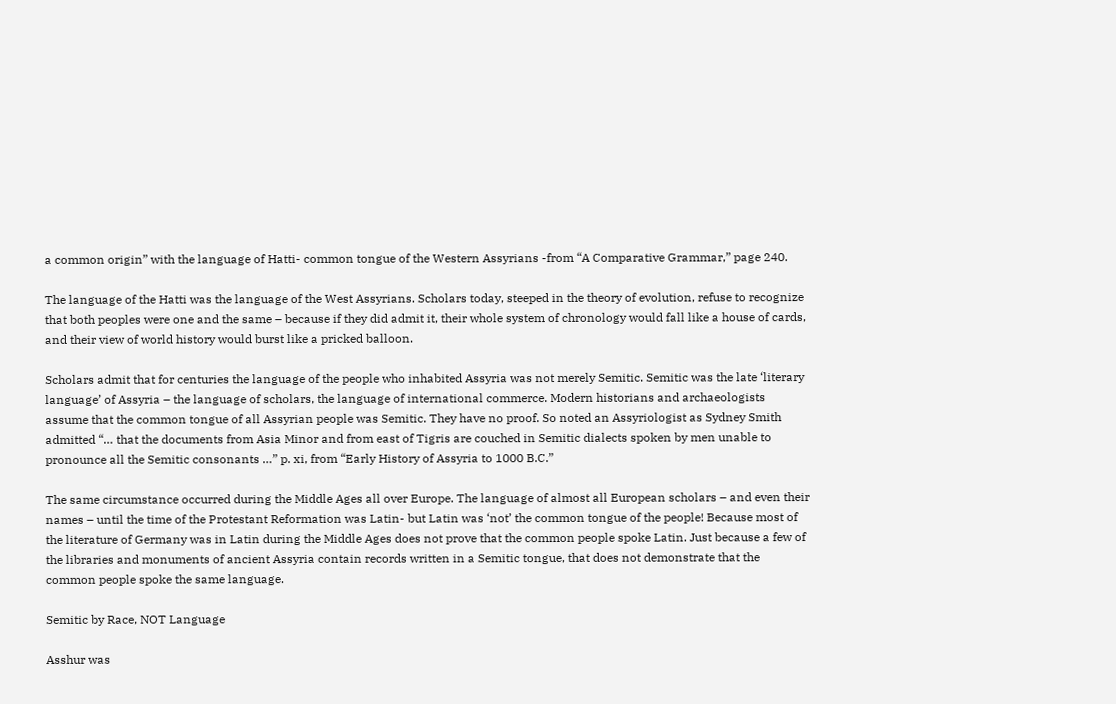a common origin” with the language of Hatti- common tongue of the Western Assyrians -from “A Comparative Grammar,” page 240.

The language of the Hatti was the language of the West Assyrians. Scholars today, steeped in the theory of evolution, refuse to recognize that both peoples were one and the same – because if they did admit it, their whole system of chronology would fall like a house of cards, and their view of world history would burst like a pricked balloon.

Scholars admit that for centuries the language of the people who inhabited Assyria was not merely Semitic. Semitic was the late ‘literary language’ of Assyria – the language of scholars, the language of international commerce. Modern historians and archaeologists assume that the common tongue of all Assyrian people was Semitic. They have no proof. So noted an Assyriologist as Sydney Smith admitted “… that the documents from Asia Minor and from east of Tigris are couched in Semitic dialects spoken by men unable to pronounce all the Semitic consonants …” p. xi, from “Early History of Assyria to 1000 B.C.”

The same circumstance occurred during the Middle Ages all over Europe. The language of almost all European scholars – and even their names – until the time of the Protestant Reformation was Latin- but Latin was ‘not’ the common tongue of the people! Because most of the literature of Germany was in Latin during the Middle Ages does not prove that the common people spoke Latin. Just because a few of the libraries and monuments of ancient Assyria contain records written in a Semitic tongue, that does not demonstrate that the common people spoke the same language.

Semitic by Race, NOT Language

Asshur was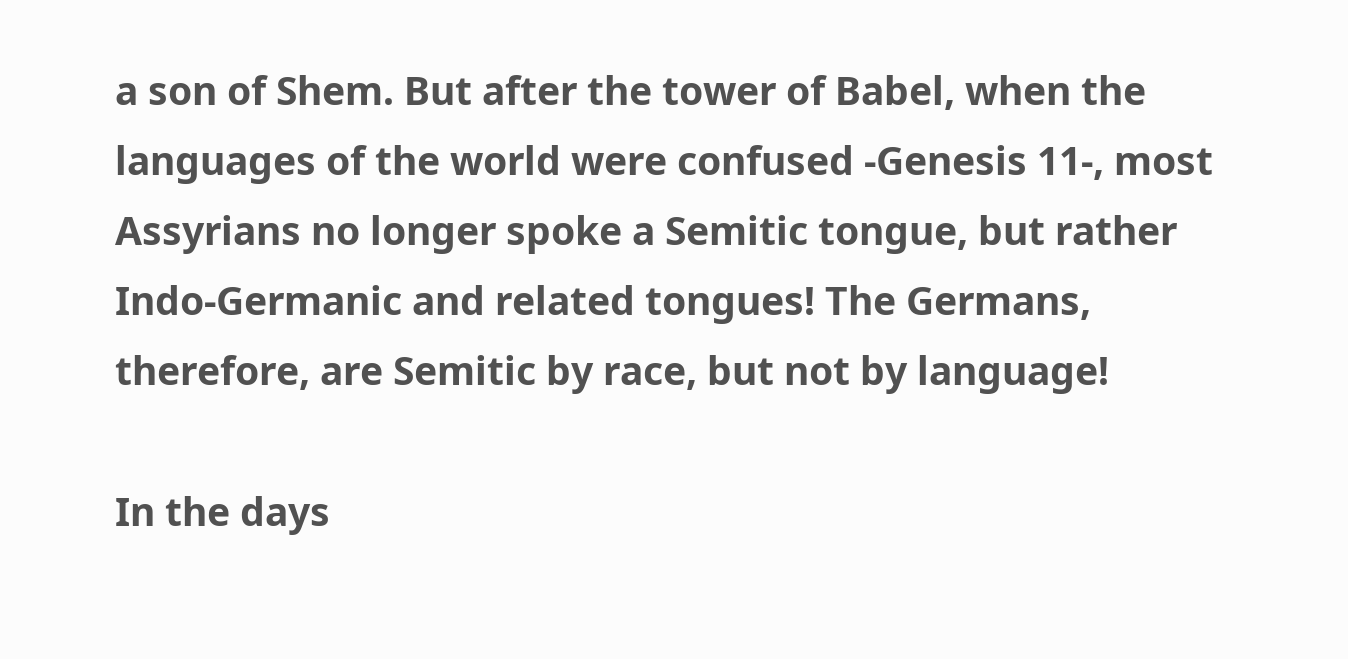a son of Shem. But after the tower of Babel, when the languages of the world were confused -Genesis 11-, most Assyrians no longer spoke a Semitic tongue, but rather Indo-Germanic and related tongues! The Germans, therefore, are Semitic by race, but not by language!

In the days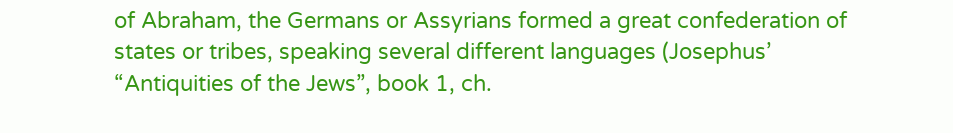of Abraham, the Germans or Assyrians formed a great confederation of states or tribes, speaking several different languages (Josephus’ “Antiquities of the Jews”, book 1, ch.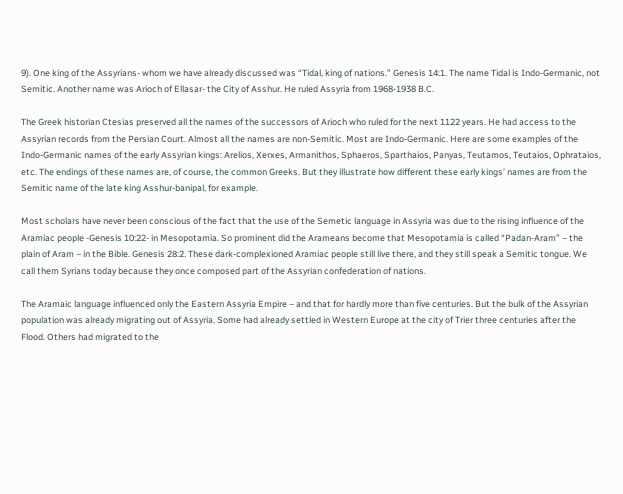9). One king of the Assyrians- whom we have already discussed was “Tidal, king of nations.” Genesis 14:1. The name Tidal is Indo-Germanic, not Semitic. Another name was Arioch of Ellasar- the City of Asshur. He ruled Assyria from 1968-1938 B.C.

The Greek historian Ctesias preserved all the names of the successors of Arioch who ruled for the next 1122 years. He had access to the Assyrian records from the Persian Court. Almost all the names are non-Semitic. Most are Indo-Germanic. Here are some examples of the Indo-Germanic names of the early Assyrian kings: Arelios, Xerxes, Armanithos, Sphaeros, Sparthaios, Panyas, Teutamos, Teutaios, Ophrataios, etc. The endings of these names are, of course, the common Greeks. But they illustrate how different these early kings’ names are from the Semitic name of the late king Asshur-banipal, for example.

Most scholars have never been conscious of the fact that the use of the Semetic language in Assyria was due to the rising influence of the Aramiac people -Genesis 10:22- in Mesopotamia. So prominent did the Arameans become that Mesopotamia is called “Padan-Aram” – the plain of Aram – in the Bible. Genesis 28:2. These dark-complexioned Aramiac people still live there, and they still speak a Semitic tongue. We call them Syrians today because they once composed part of the Assyrian confederation of nations.

The Aramaic language influenced only the Eastern Assyria Empire – and that for hardly more than five centuries. But the bulk of the Assyrian population was already migrating out of Assyria. Some had already settled in Western Europe at the city of Trier three centuries after the Flood. Others had migrated to the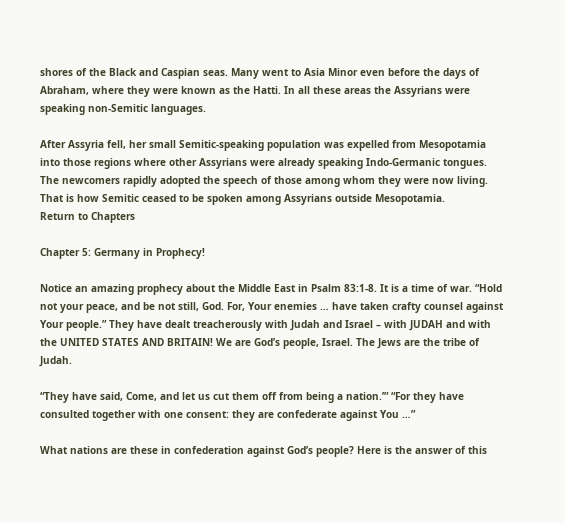shores of the Black and Caspian seas. Many went to Asia Minor even before the days of Abraham, where they were known as the Hatti. In all these areas the Assyrians were speaking non-Semitic languages.

After Assyria fell, her small Semitic-speaking population was expelled from Mesopotamia into those regions where other Assyrians were already speaking Indo-Germanic tongues. The newcomers rapidly adopted the speech of those among whom they were now living. That is how Semitic ceased to be spoken among Assyrians outside Mesopotamia.
Return to Chapters

Chapter 5: Germany in Prophecy!

Notice an amazing prophecy about the Middle East in Psalm 83:1-8. It is a time of war. “Hold not your peace, and be not still, God. For, Your enemies … have taken crafty counsel against Your people.” They have dealt treacherously with Judah and Israel – with JUDAH and with the UNITED STATES AND BRITAIN! We are God’s people, Israel. The Jews are the tribe of Judah.

“They have said, Come, and let us cut them off from being a nation.’” “For they have consulted together with one consent: they are confederate against You …”

What nations are these in confederation against God’s people? Here is the answer of this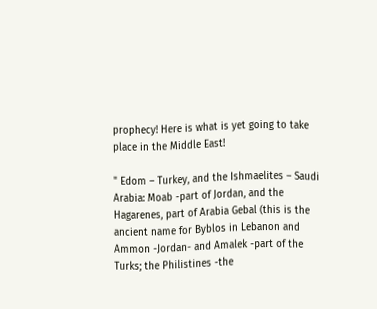prophecy! Here is what is yet going to take place in the Middle East!

" Edom – Turkey, and the Ishmaelites – Saudi Arabia: Moab -part of Jordan, and the Hagarenes, part of Arabia Gebal (this is the ancient name for Byblos in Lebanon and Ammon -Jordan- and Amalek -part of the Turks; the Philistines -the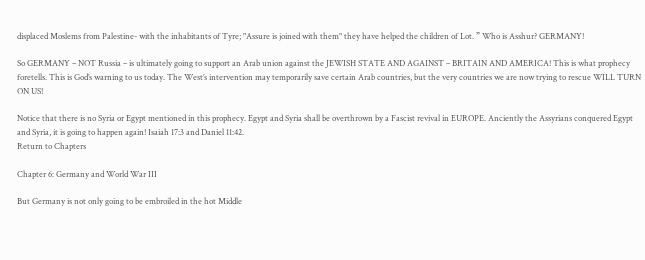displaced Moslems from Palestine- with the inhabitants of Tyre; "Assure is joined with them" they have helped the children of Lot. ” Who is Asshur? GERMANY!

So GERMANY – NOT Russia – is ultimately going to support an Arab union against the JEWISH STATE AND AGAINST – BRITAIN AND AMERICA! This is what prophecy foretells. This is God’s warning to us today. The West’s intervention may temporarily save certain Arab countries, but the very countries we are now trying to rescue WILL TURN ON US!

Notice that there is no Syria or Egypt mentioned in this prophecy. Egypt and Syria shall be overthrown by a Fascist revival in EUROPE. Anciently the Assyrians conquered Egypt and Syria, it is going to happen again! Isaiah 17:3 and Daniel 11:42.
Return to Chapters

Chapter 6: Germany and World War III

But Germany is not only going to be embroiled in the hot Middle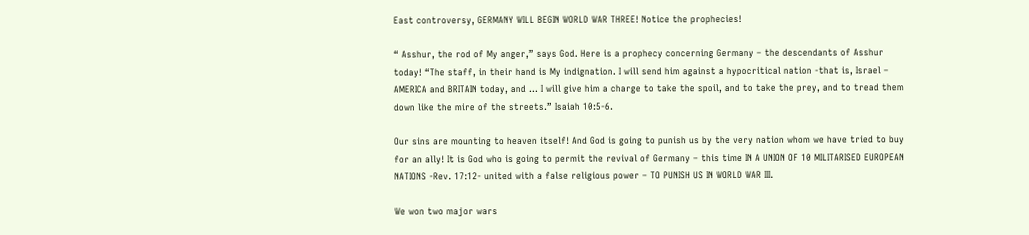East controversy, GERMANY WILL BEGIN WORLD WAR THREE! Notice the prophecies!

“ Asshur, the rod of My anger,” says God. Here is a prophecy concerning Germany – the descendants of Asshur today! “The staff, in their hand is My indignation. I will send him against a hypocritical nation -that is, Israel – AMERICA and BRITAIN today, and … I will give him a charge to take the spoil, and to take the prey, and to tread them down like the mire of the streets.” Isaiah 10:5-6.

Our sins are mounting to heaven itself! And God is going to punish us by the very nation whom we have tried to buy for an ally! It is God who is going to permit the revival of Germany – this time IN A UNION OF 10 MILITARISED EUROPEAN NATIONS -Rev. 17:12- united with a false religious power – TO PUNISH US IN WORLD WAR III.

We won two major wars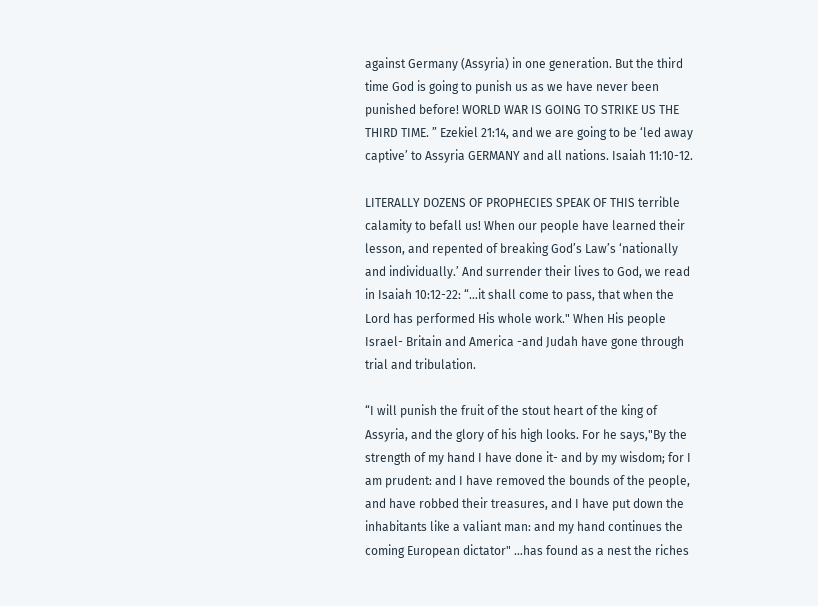against Germany (Assyria) in one generation. But the third time God is going to punish us as we have never been punished before! WORLD WAR IS GOING TO STRIKE US THE THIRD TIME. ” Ezekiel 21:14, and we are going to be ‘led away captive’ to Assyria GERMANY and all nations. Isaiah 11:10-12.

LITERALLY DOZENS OF PROPHECIES SPEAK OF THIS terrible calamity to befall us! When our people have learned their lesson, and repented of breaking God’s Law’s ‘nationally and individually.’ And surrender their lives to God, we read in Isaiah 10:12-22: “…it shall come to pass, that when the Lord has performed His whole work." When His people Israel- Britain and America -and Judah have gone through trial and tribulation.

“I will punish the fruit of the stout heart of the king of Assyria, and the glory of his high looks. For he says,"By the strength of my hand I have done it- and by my wisdom; for I am prudent: and I have removed the bounds of the people, and have robbed their treasures, and I have put down the inhabitants like a valiant man: and my hand continues the coming European dictator" …has found as a nest the riches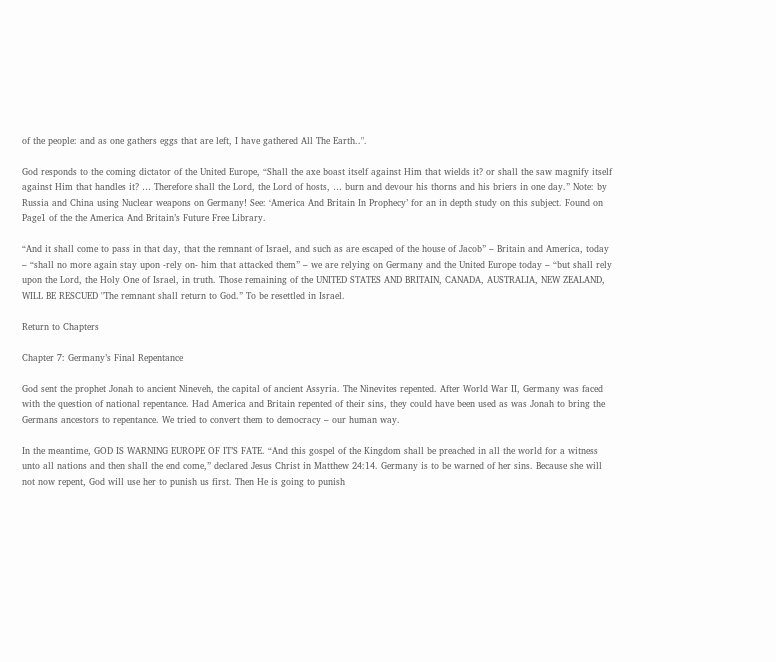of the people: and as one gathers eggs that are left, I have gathered All The Earth..".

God responds to the coming dictator of the United Europe, “Shall the axe boast itself against Him that wields it? or shall the saw magnify itself against Him that handles it? … Therefore shall the Lord, the Lord of hosts, … burn and devour his thorns and his briers in one day.” Note: by Russia and China using Nuclear weapons on Germany! See: ‘America And Britain In Prophecy’ for an in depth study on this subject. Found on Page1 of the the America And Britain’s Future Free Library.

“And it shall come to pass in that day, that the remnant of Israel, and such as are escaped of the house of Jacob” – Britain and America, today – “shall no more again stay upon -rely on- him that attacked them” – we are relying on Germany and the United Europe today – “but shall rely upon the Lord, the Holy One of Israel, in truth. Those remaining of the UNITED STATES AND BRITAIN, CANADA, AUSTRALIA, NEW ZEALAND, WILL BE RESCUED "The remnant shall return to God.” To be resettled in Israel.

Return to Chapters

Chapter 7: Germany’s Final Repentance

God sent the prophet Jonah to ancient Nineveh, the capital of ancient Assyria. The Ninevites repented. After World War II, Germany was faced with the question of national repentance. Had America and Britain repented of their sins, they could have been used as was Jonah to bring the Germans ancestors to repentance. We tried to convert them to democracy – our human way.

In the meantime, GOD IS WARNING EUROPE OF IT’S FATE. “And this gospel of the Kingdom shall be preached in all the world for a witness unto all nations and then shall the end come,” declared Jesus Christ in Matthew 24:14. Germany is to be warned of her sins. Because she will not now repent, God will use her to punish us first. Then He is going to punish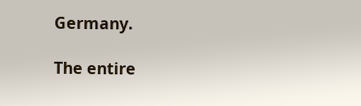Germany.

The entire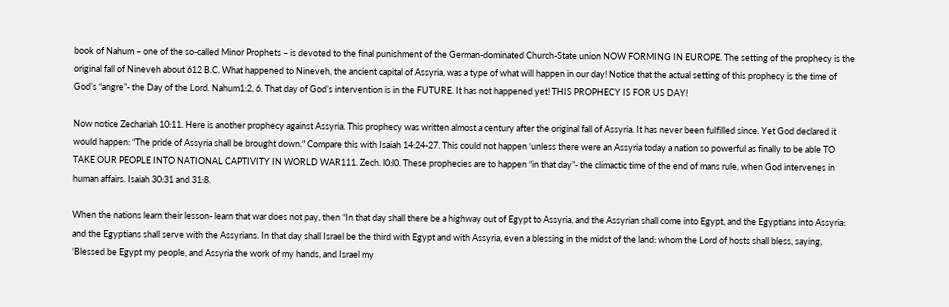book of Nahum – one of the so-called Minor Prophets – is devoted to the final punishment of the German-dominated Church-State union NOW FORMING IN EUROPE. The setting of the prophecy is the original fall of Nineveh about 612 B.C. What happened to Nineveh, the ancient capital of Assyria, was a type of what will happen in our day! Notice that the actual setting of this prophecy is the time of God’s “angre”- the Day of the Lord. Nahum1:2, 6. That day of God’s intervention is in the FUTURE. It has not happened yet! THIS PROPHECY IS FOR US DAY!

Now notice Zechariah 10:11. Here is another prophecy against Assyria. This prophecy was written almost a century after the original fall of Assyria. It has never been fulfilled since. Yet God declared it would happen: “The pride of Assyria shall be brought down." Compare this with Isaiah 14:24-27. This could not happen ‘unless there were an Assyria today a nation so powerful as finally to be able TO TAKE OUR PEOPLE INTO NATIONAL CAPTIVITY IN WORLD WAR111. Zech. l0:l0. These prophecies are to happen “in that day”- the climactic time of the end of mans rule, when God intervenes in human affairs. Isaiah 30:31 and 31:8.

When the nations learn their lesson- learn that war does not pay, then “In that day shall there be a highway out of Egypt to Assyria, and the Assyrian shall come into Egypt, and the Egyptians into Assyria: and the Egyptians shall serve with the Assyrians. In that day shall Israel be the third with Egypt and with Assyria, even a blessing in the midst of the land: whom the Lord of hosts shall bless, saying, ‘Blessed be Egypt my people, and Assyria the work of my hands, and Israel my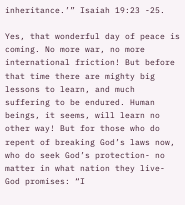inheritance.’” Isaiah 19:23 -25.

Yes, that wonderful day of peace is coming. No more war, no more international friction! But before that time there are mighty big lessons to learn, and much suffering to be endured. Human beings, it seems, will learn no other way! But for those who do repent of breaking God’s laws now, who do seek God’s protection- no matter in what nation they live- God promises: “I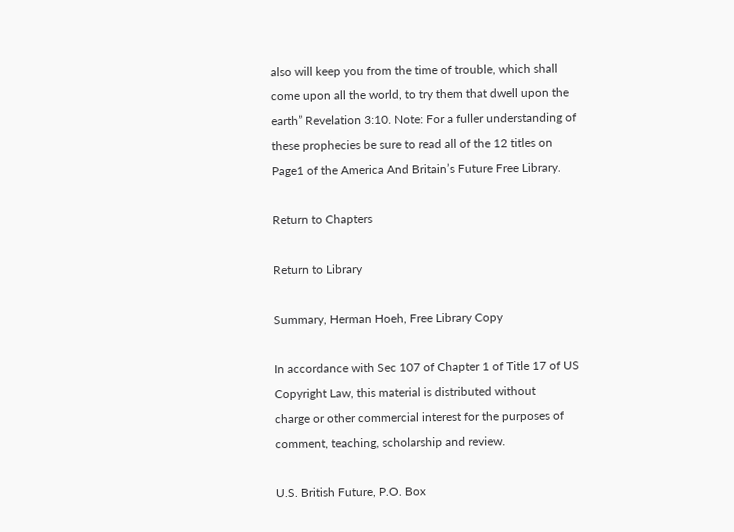also will keep you from the time of trouble, which shall come upon all the world, to try them that dwell upon the earth” Revelation 3:10. Note: For a fuller understanding of these prophecies be sure to read all of the 12 titles on Page1 of the America And Britain’s Future Free Library.

Return to Chapters

Return to Library

Summary, Herman Hoeh, Free Library Copy

In accordance with Sec 107 of Chapter 1 of Title 17 of US Copyright Law, this material is distributed without
charge or other commercial interest for the purposes of comment, teaching, scholarship and review.

U.S. British Future, P.O. Box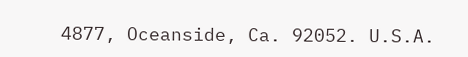4877, Oceanside, Ca. 92052. U.S.A.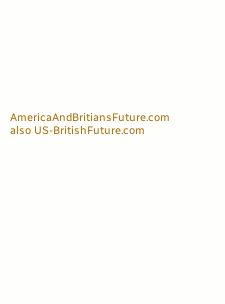AmericaAndBritiansFuture.com also US-BritishFuture.com